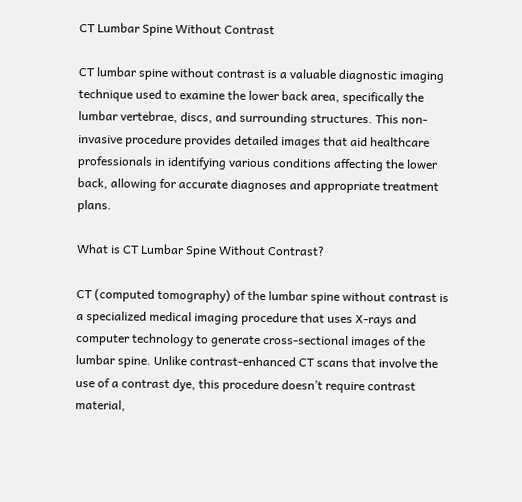CT Lumbar Spine Without Contrast

CT lumbar spine without contrast is a valuable diagnostic imaging technique used to examine the lower back area, specifically the lumbar vertebrae, discs, and surrounding structures. This non-invasive procedure provides detailed images that aid healthcare professionals in identifying various conditions affecting the lower back, allowing for accurate diagnoses and appropriate treatment plans.

What is CT Lumbar Spine Without Contrast?

CT (computed tomography) of the lumbar spine without contrast is a specialized medical imaging procedure that uses X-rays and computer technology to generate cross-sectional images of the lumbar spine. Unlike contrast-enhanced CT scans that involve the use of a contrast dye, this procedure doesn’t require contrast material,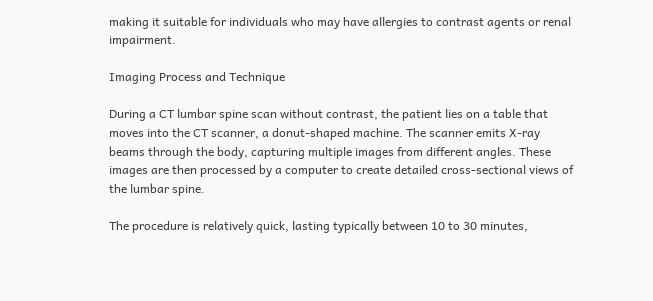making it suitable for individuals who may have allergies to contrast agents or renal impairment.

Imaging Process and Technique

During a CT lumbar spine scan without contrast, the patient lies on a table that moves into the CT scanner, a donut-shaped machine. The scanner emits X-ray beams through the body, capturing multiple images from different angles. These images are then processed by a computer to create detailed cross-sectional views of the lumbar spine.

The procedure is relatively quick, lasting typically between 10 to 30 minutes,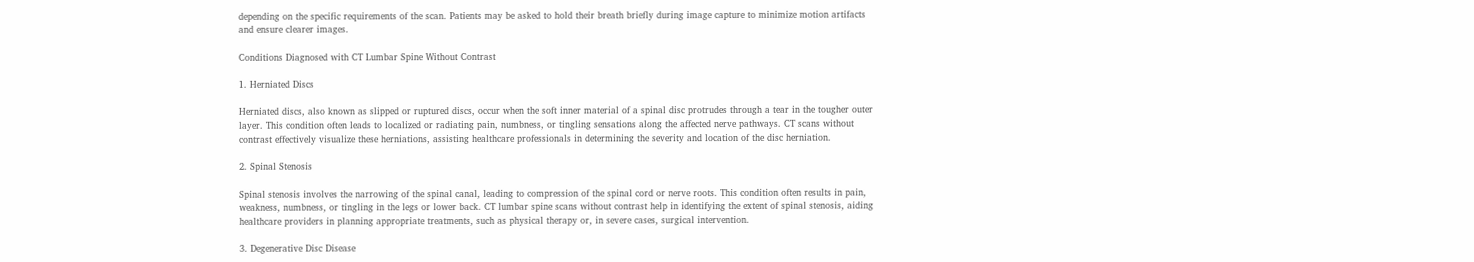depending on the specific requirements of the scan. Patients may be asked to hold their breath briefly during image capture to minimize motion artifacts and ensure clearer images.

Conditions Diagnosed with CT Lumbar Spine Without Contrast

1. Herniated Discs

Herniated discs, also known as slipped or ruptured discs, occur when the soft inner material of a spinal disc protrudes through a tear in the tougher outer layer. This condition often leads to localized or radiating pain, numbness, or tingling sensations along the affected nerve pathways. CT scans without contrast effectively visualize these herniations, assisting healthcare professionals in determining the severity and location of the disc herniation.

2. Spinal Stenosis

Spinal stenosis involves the narrowing of the spinal canal, leading to compression of the spinal cord or nerve roots. This condition often results in pain, weakness, numbness, or tingling in the legs or lower back. CT lumbar spine scans without contrast help in identifying the extent of spinal stenosis, aiding healthcare providers in planning appropriate treatments, such as physical therapy or, in severe cases, surgical intervention.

3. Degenerative Disc Disease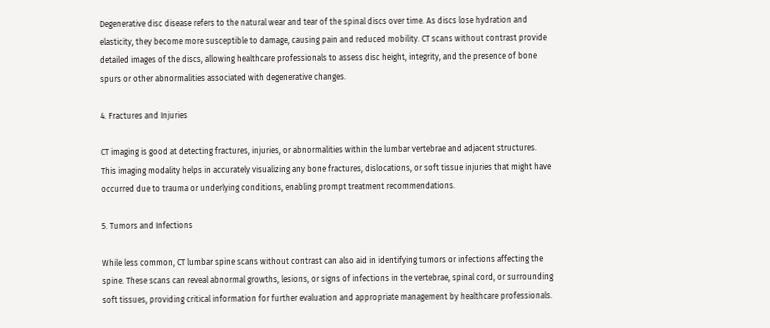Degenerative disc disease refers to the natural wear and tear of the spinal discs over time. As discs lose hydration and elasticity, they become more susceptible to damage, causing pain and reduced mobility. CT scans without contrast provide detailed images of the discs, allowing healthcare professionals to assess disc height, integrity, and the presence of bone spurs or other abnormalities associated with degenerative changes.

4. Fractures and Injuries

CT imaging is good at detecting fractures, injuries, or abnormalities within the lumbar vertebrae and adjacent structures. This imaging modality helps in accurately visualizing any bone fractures, dislocations, or soft tissue injuries that might have occurred due to trauma or underlying conditions, enabling prompt treatment recommendations.

5. Tumors and Infections

While less common, CT lumbar spine scans without contrast can also aid in identifying tumors or infections affecting the spine. These scans can reveal abnormal growths, lesions, or signs of infections in the vertebrae, spinal cord, or surrounding soft tissues, providing critical information for further evaluation and appropriate management by healthcare professionals.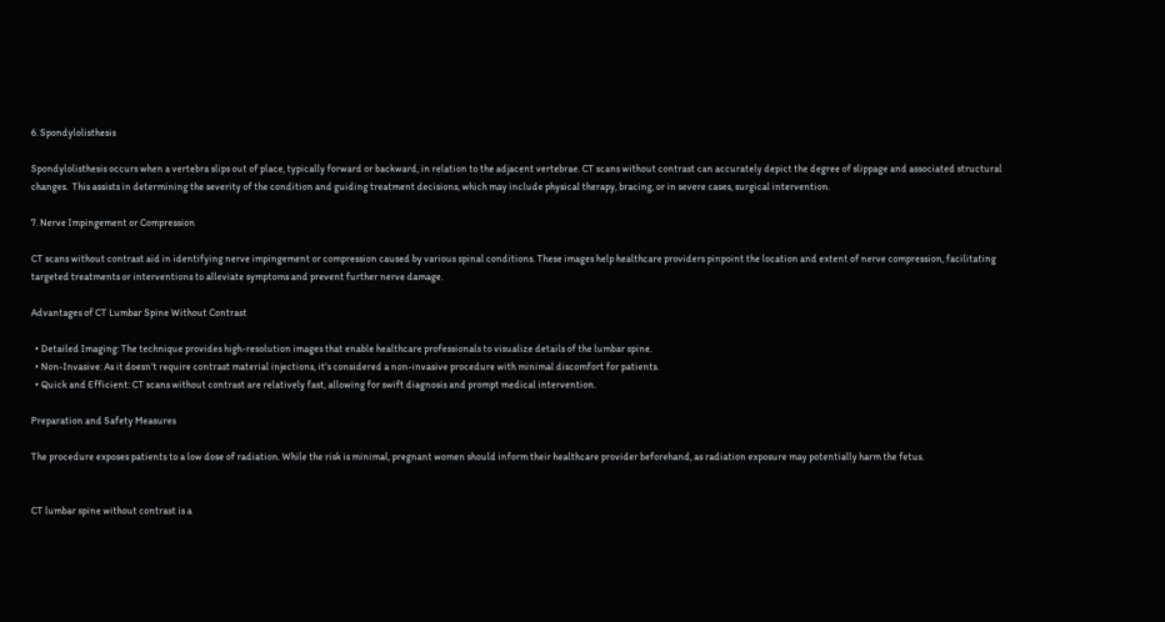6. Spondylolisthesis

Spondylolisthesis occurs when a vertebra slips out of place, typically forward or backward, in relation to the adjacent vertebrae. CT scans without contrast can accurately depict the degree of slippage and associated structural changes.  This assists in determining the severity of the condition and guiding treatment decisions, which may include physical therapy, bracing, or in severe cases, surgical intervention.

7. Nerve Impingement or Compression

CT scans without contrast aid in identifying nerve impingement or compression caused by various spinal conditions. These images help healthcare providers pinpoint the location and extent of nerve compression, facilitating targeted treatments or interventions to alleviate symptoms and prevent further nerve damage.

Advantages of CT Lumbar Spine Without Contrast

  • Detailed Imaging: The technique provides high-resolution images that enable healthcare professionals to visualize details of the lumbar spine.
  • Non-Invasive: As it doesn’t require contrast material injections, it’s considered a non-invasive procedure with minimal discomfort for patients.
  • Quick and Efficient: CT scans without contrast are relatively fast, allowing for swift diagnosis and prompt medical intervention.

Preparation and Safety Measures

The procedure exposes patients to a low dose of radiation. While the risk is minimal, pregnant women should inform their healthcare provider beforehand, as radiation exposure may potentially harm the fetus.


CT lumbar spine without contrast is a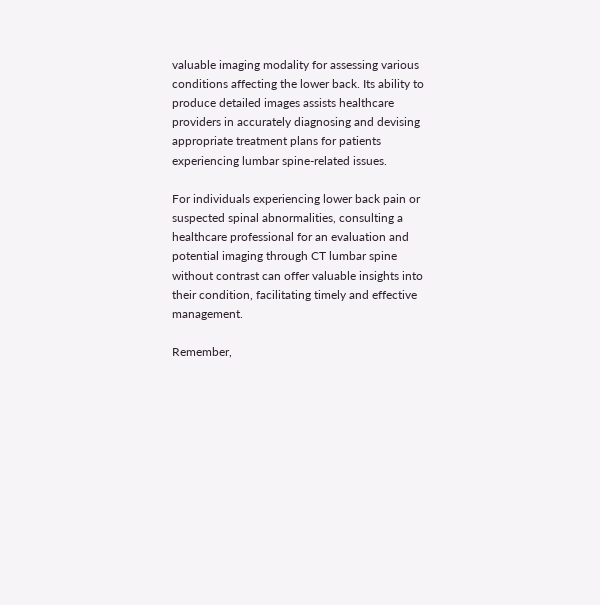valuable imaging modality for assessing various conditions affecting the lower back. Its ability to produce detailed images assists healthcare providers in accurately diagnosing and devising appropriate treatment plans for patients experiencing lumbar spine-related issues.

For individuals experiencing lower back pain or suspected spinal abnormalities, consulting a healthcare professional for an evaluation and potential imaging through CT lumbar spine without contrast can offer valuable insights into their condition, facilitating timely and effective management.

Remember,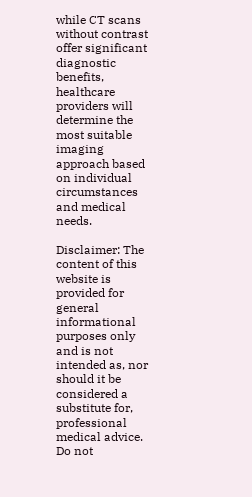while CT scans without contrast offer significant diagnostic benefits, healthcare providers will determine the most suitable imaging approach based on individual circumstances and medical needs.

Disclaimer: The content of this website is provided for general informational purposes only and is not intended as, nor should it be considered a substitute for, professional medical advice. Do not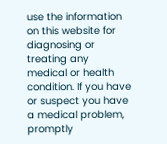use the information on this website for diagnosing or treating any medical or health condition. If you have or suspect you have a medical problem, promptly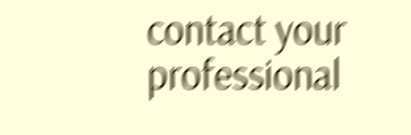contact your professional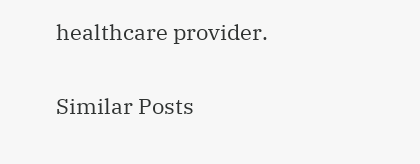healthcare provider.

Similar Posts